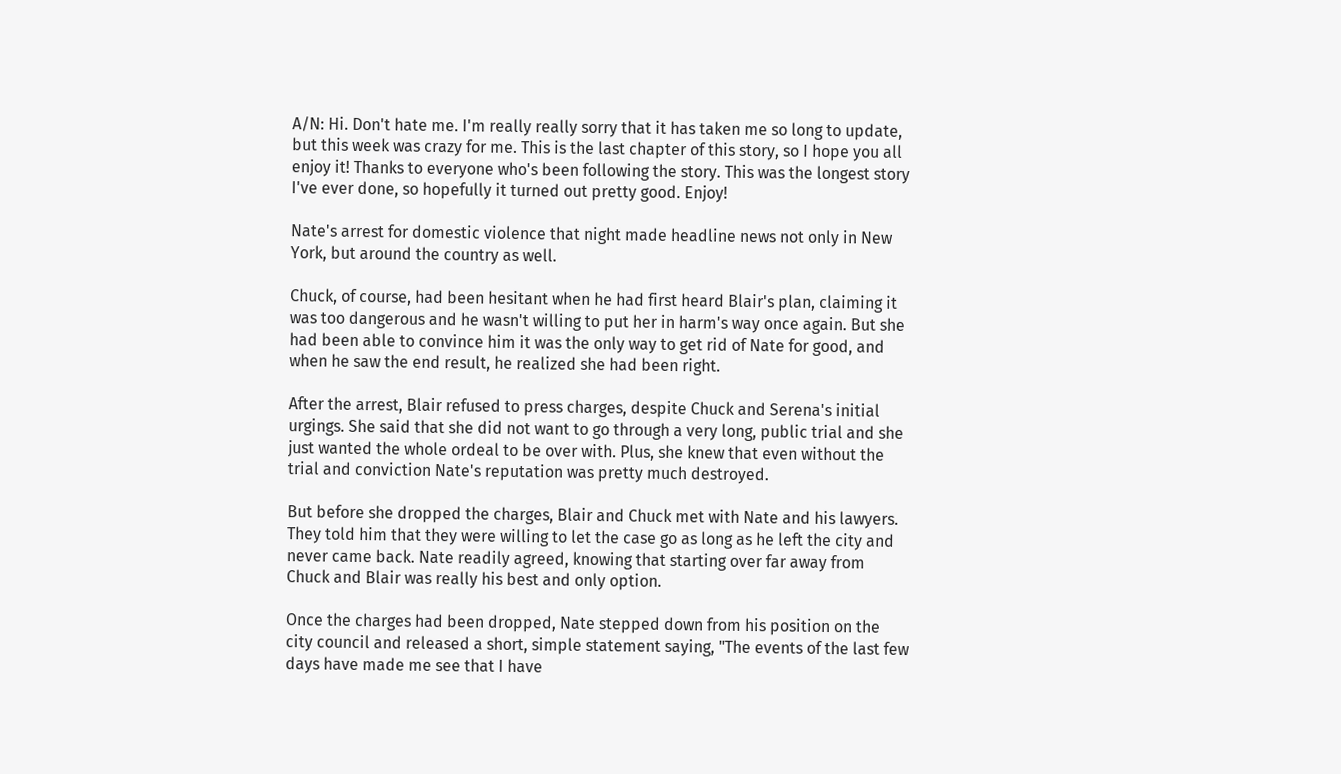A/N: Hi. Don't hate me. I'm really really sorry that it has taken me so long to update, but this week was crazy for me. This is the last chapter of this story, so I hope you all enjoy it! Thanks to everyone who's been following the story. This was the longest story I've ever done, so hopefully it turned out pretty good. Enjoy!

Nate's arrest for domestic violence that night made headline news not only in New York, but around the country as well.

Chuck, of course, had been hesitant when he had first heard Blair's plan, claiming it was too dangerous and he wasn't willing to put her in harm's way once again. But she had been able to convince him it was the only way to get rid of Nate for good, and when he saw the end result, he realized she had been right.

After the arrest, Blair refused to press charges, despite Chuck and Serena's initial urgings. She said that she did not want to go through a very long, public trial and she just wanted the whole ordeal to be over with. Plus, she knew that even without the trial and conviction Nate's reputation was pretty much destroyed.

But before she dropped the charges, Blair and Chuck met with Nate and his lawyers. They told him that they were willing to let the case go as long as he left the city and never came back. Nate readily agreed, knowing that starting over far away from Chuck and Blair was really his best and only option.

Once the charges had been dropped, Nate stepped down from his position on the city council and released a short, simple statement saying, "The events of the last few days have made me see that I have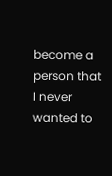become a person that I never wanted to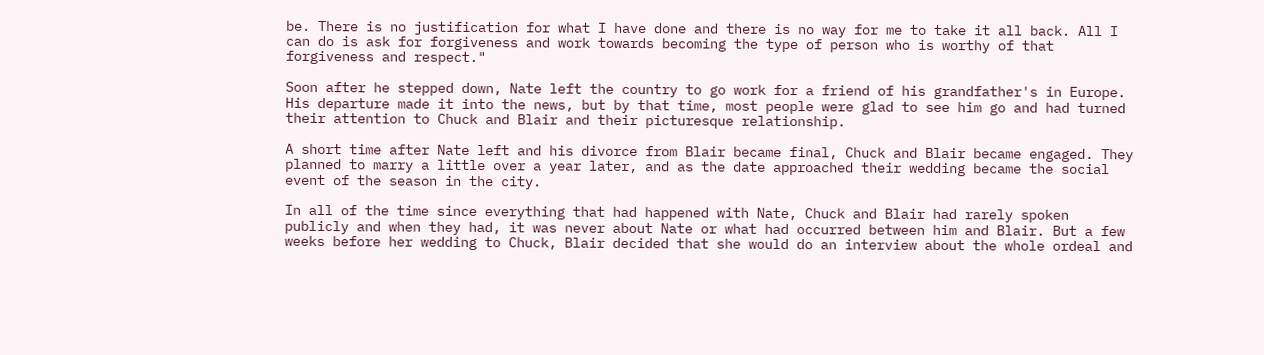be. There is no justification for what I have done and there is no way for me to take it all back. All I can do is ask for forgiveness and work towards becoming the type of person who is worthy of that forgiveness and respect."

Soon after he stepped down, Nate left the country to go work for a friend of his grandfather's in Europe. His departure made it into the news, but by that time, most people were glad to see him go and had turned their attention to Chuck and Blair and their picturesque relationship.

A short time after Nate left and his divorce from Blair became final, Chuck and Blair became engaged. They planned to marry a little over a year later, and as the date approached their wedding became the social event of the season in the city.

In all of the time since everything that had happened with Nate, Chuck and Blair had rarely spoken publicly and when they had, it was never about Nate or what had occurred between him and Blair. But a few weeks before her wedding to Chuck, Blair decided that she would do an interview about the whole ordeal and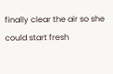finally clear the air so she could start fresh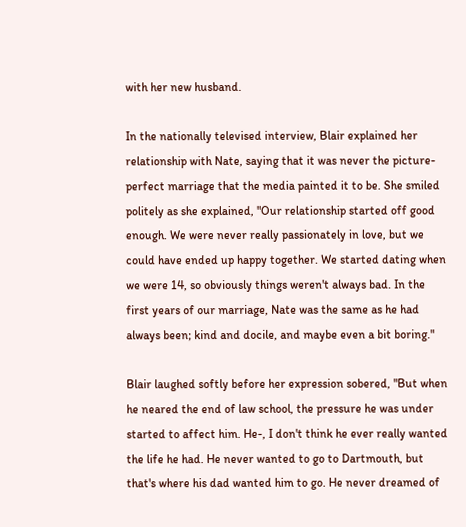with her new husband.

In the nationally televised interview, Blair explained her relationship with Nate, saying that it was never the picture-perfect marriage that the media painted it to be. She smiled politely as she explained, "Our relationship started off good enough. We were never really passionately in love, but we could have ended up happy together. We started dating when we were 14, so obviously things weren't always bad. In the first years of our marriage, Nate was the same as he had always been; kind and docile, and maybe even a bit boring."

Blair laughed softly before her expression sobered, "But when he neared the end of law school, the pressure he was under started to affect him. He-, I don't think he ever really wanted the life he had. He never wanted to go to Dartmouth, but that's where his dad wanted him to go. He never dreamed of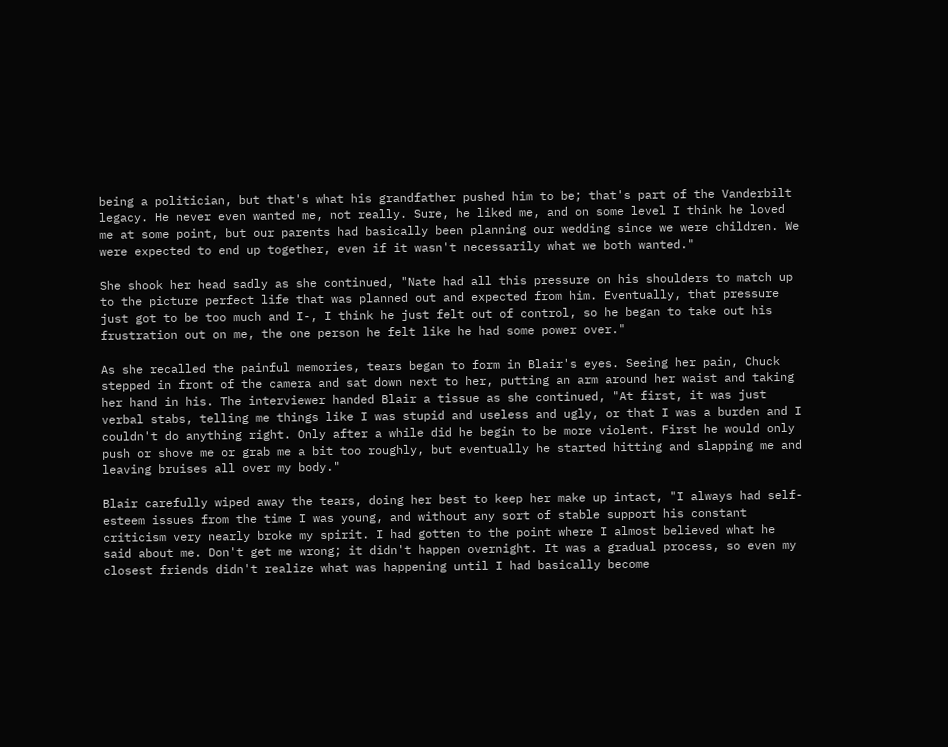being a politician, but that's what his grandfather pushed him to be; that's part of the Vanderbilt legacy. He never even wanted me, not really. Sure, he liked me, and on some level I think he loved me at some point, but our parents had basically been planning our wedding since we were children. We were expected to end up together, even if it wasn't necessarily what we both wanted."

She shook her head sadly as she continued, "Nate had all this pressure on his shoulders to match up to the picture perfect life that was planned out and expected from him. Eventually, that pressure just got to be too much and I-, I think he just felt out of control, so he began to take out his frustration out on me, the one person he felt like he had some power over."

As she recalled the painful memories, tears began to form in Blair's eyes. Seeing her pain, Chuck stepped in front of the camera and sat down next to her, putting an arm around her waist and taking her hand in his. The interviewer handed Blair a tissue as she continued, "At first, it was just verbal stabs, telling me things like I was stupid and useless and ugly, or that I was a burden and I couldn't do anything right. Only after a while did he begin to be more violent. First he would only push or shove me or grab me a bit too roughly, but eventually he started hitting and slapping me and leaving bruises all over my body."

Blair carefully wiped away the tears, doing her best to keep her make up intact, "I always had self-esteem issues from the time I was young, and without any sort of stable support his constant criticism very nearly broke my spirit. I had gotten to the point where I almost believed what he said about me. Don't get me wrong; it didn't happen overnight. It was a gradual process, so even my closest friends didn't realize what was happening until I had basically become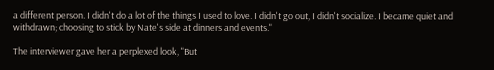a different person. I didn't do a lot of the things I used to love. I didn't go out, I didn't socialize. I became quiet and withdrawn; choosing to stick by Nate's side at dinners and events."

The interviewer gave her a perplexed look, "But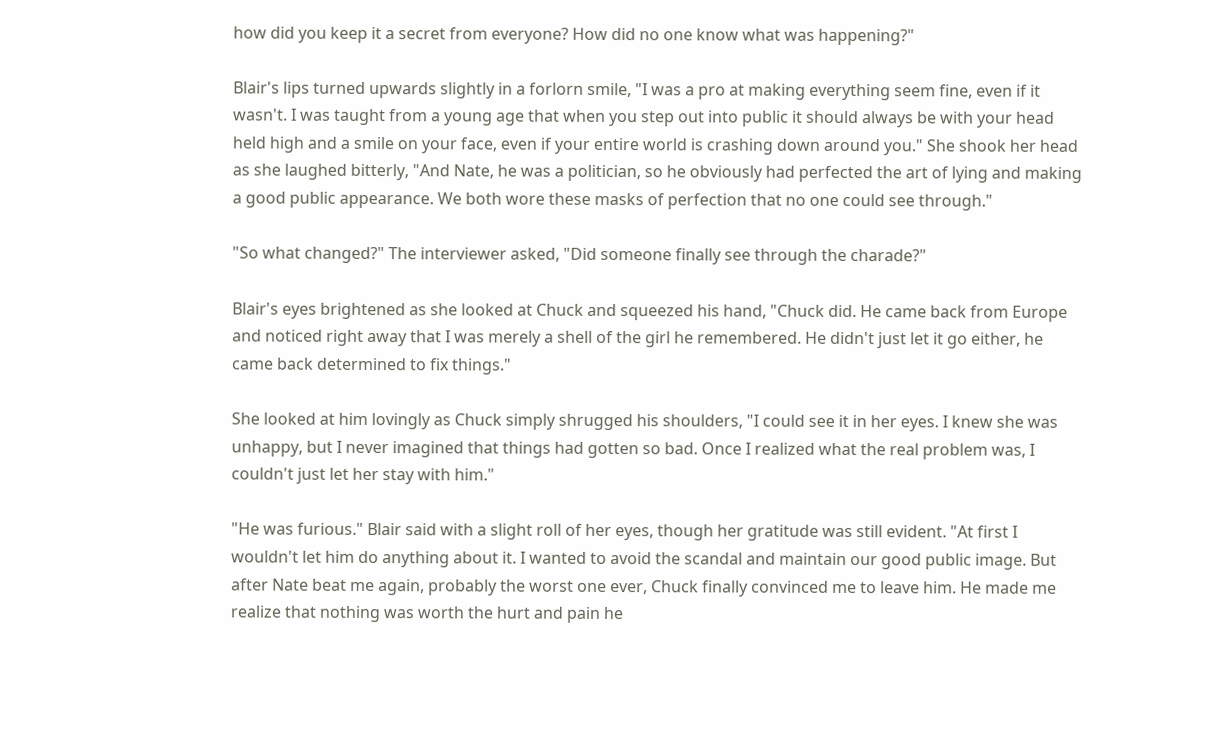how did you keep it a secret from everyone? How did no one know what was happening?"

Blair's lips turned upwards slightly in a forlorn smile, "I was a pro at making everything seem fine, even if it wasn't. I was taught from a young age that when you step out into public it should always be with your head held high and a smile on your face, even if your entire world is crashing down around you." She shook her head as she laughed bitterly, "And Nate, he was a politician, so he obviously had perfected the art of lying and making a good public appearance. We both wore these masks of perfection that no one could see through."

"So what changed?" The interviewer asked, "Did someone finally see through the charade?"

Blair's eyes brightened as she looked at Chuck and squeezed his hand, "Chuck did. He came back from Europe and noticed right away that I was merely a shell of the girl he remembered. He didn't just let it go either, he came back determined to fix things."

She looked at him lovingly as Chuck simply shrugged his shoulders, "I could see it in her eyes. I knew she was unhappy, but I never imagined that things had gotten so bad. Once I realized what the real problem was, I couldn't just let her stay with him."

"He was furious." Blair said with a slight roll of her eyes, though her gratitude was still evident. "At first I wouldn't let him do anything about it. I wanted to avoid the scandal and maintain our good public image. But after Nate beat me again, probably the worst one ever, Chuck finally convinced me to leave him. He made me realize that nothing was worth the hurt and pain he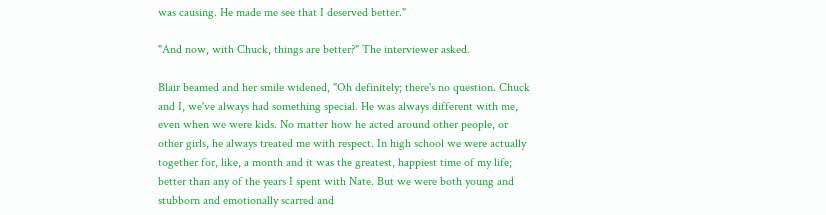was causing. He made me see that I deserved better."

"And now, with Chuck, things are better?" The interviewer asked.

Blair beamed and her smile widened, "Oh definitely; there's no question. Chuck and I, we've always had something special. He was always different with me, even when we were kids. No matter how he acted around other people, or other girls, he always treated me with respect. In high school we were actually together for, like, a month and it was the greatest, happiest time of my life; better than any of the years I spent with Nate. But we were both young and stubborn and emotionally scarred and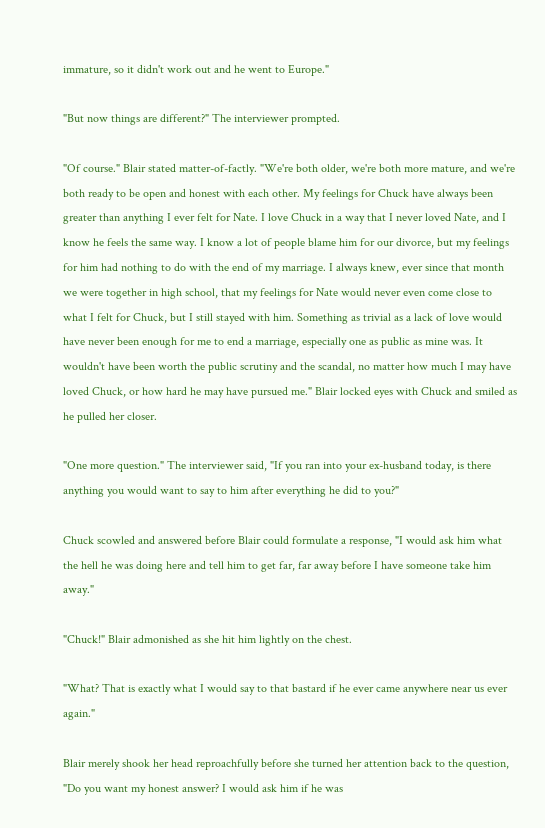immature, so it didn't work out and he went to Europe."

"But now things are different?" The interviewer prompted.

"Of course." Blair stated matter-of-factly. "We're both older, we're both more mature, and we're both ready to be open and honest with each other. My feelings for Chuck have always been greater than anything I ever felt for Nate. I love Chuck in a way that I never loved Nate, and I know he feels the same way. I know a lot of people blame him for our divorce, but my feelings for him had nothing to do with the end of my marriage. I always knew, ever since that month we were together in high school, that my feelings for Nate would never even come close to what I felt for Chuck, but I still stayed with him. Something as trivial as a lack of love would have never been enough for me to end a marriage, especially one as public as mine was. It wouldn't have been worth the public scrutiny and the scandal, no matter how much I may have loved Chuck, or how hard he may have pursued me." Blair locked eyes with Chuck and smiled as he pulled her closer.

"One more question." The interviewer said, "If you ran into your ex-husband today, is there anything you would want to say to him after everything he did to you?"

Chuck scowled and answered before Blair could formulate a response, "I would ask him what the hell he was doing here and tell him to get far, far away before I have someone take him away."

"Chuck!" Blair admonished as she hit him lightly on the chest.

"What? That is exactly what I would say to that bastard if he ever came anywhere near us ever again."

Blair merely shook her head reproachfully before she turned her attention back to the question, "Do you want my honest answer? I would ask him if he was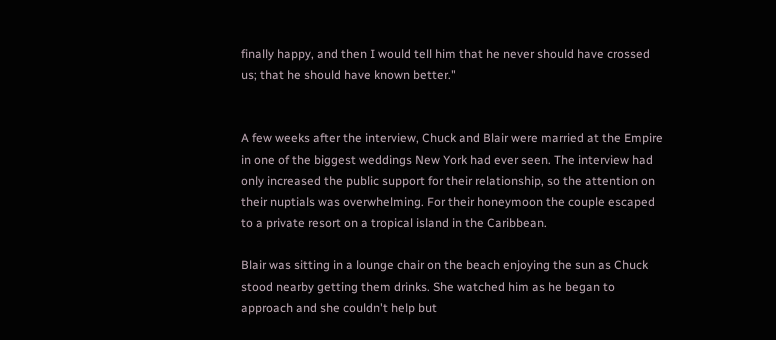finally happy, and then I would tell him that he never should have crossed us; that he should have known better."


A few weeks after the interview, Chuck and Blair were married at the Empire in one of the biggest weddings New York had ever seen. The interview had only increased the public support for their relationship, so the attention on their nuptials was overwhelming. For their honeymoon the couple escaped to a private resort on a tropical island in the Caribbean.

Blair was sitting in a lounge chair on the beach enjoying the sun as Chuck stood nearby getting them drinks. She watched him as he began to approach and she couldn't help but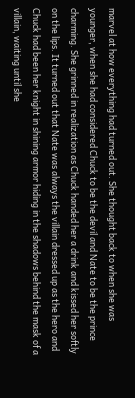marvel at how everything had turned out. She thought back to when she was younger, when she had considered Chuck to be the devil and Nate to be the prince charming. She grinned in realization as Chuck handed her a drink and kissed her softly on the lips. It turned out that Nate was always the villain dressed up as the hero and Chuck had been her knight in shining armor hiding in the shadows behind the mask of a villain, waiting until she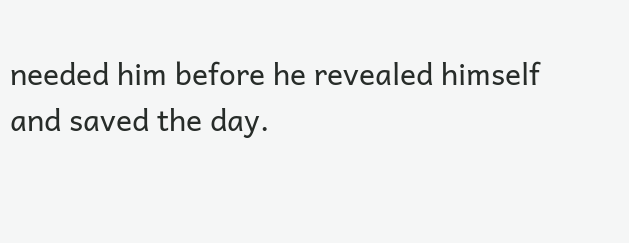needed him before he revealed himself and saved the day.